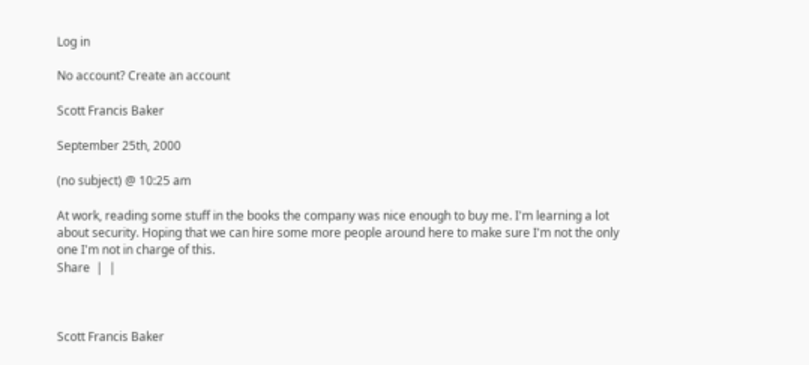Log in

No account? Create an account

Scott Francis Baker

September 25th, 2000

(no subject) @ 10:25 am

At work, reading some stuff in the books the company was nice enough to buy me. I'm learning a lot about security. Hoping that we can hire some more people around here to make sure I'm not the only one I'm not in charge of this.
Share  |  |



Scott Francis Baker